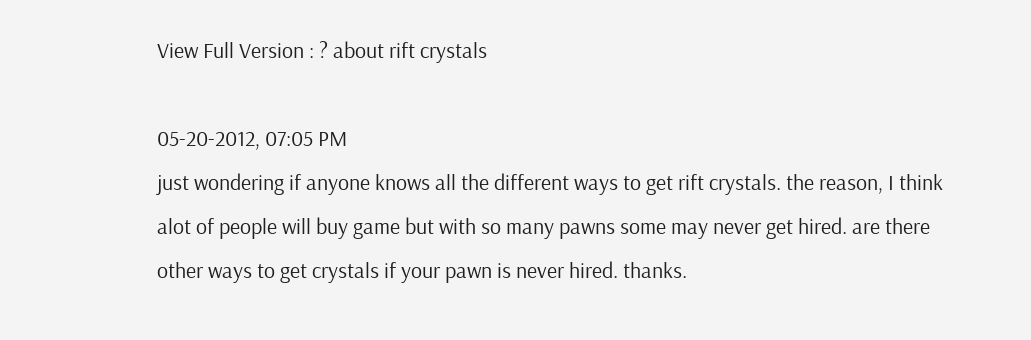View Full Version : ? about rift crystals

05-20-2012, 07:05 PM
just wondering if anyone knows all the different ways to get rift crystals. the reason, I think alot of people will buy game but with so many pawns some may never get hired. are there other ways to get crystals if your pawn is never hired. thanks.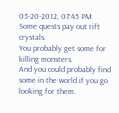05-20-2012, 07:45 PM
Some quests pay out rift crystals.
You probably get some for killing monsters.
And you could probably find some in the world if you go looking for them.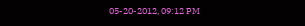05-20-2012, 09:12 PM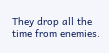They drop all the time from enemies.